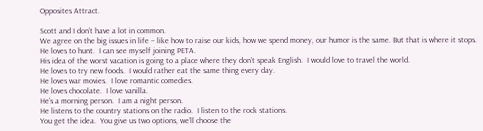Opposites Attract.

Scott and I don’t have a lot in common.
We agree on the big issues in life – like how to raise our kids, how we spend money, our humor is the same. But that is where it stops.
He loves to hunt.  I can see myself joining PETA.
His idea of the worst vacation is going to a place where they don’t speak English.  I would love to travel the world.
He loves to try new foods.  I would rather eat the same thing every day.
He loves war movies.  I love romantic comedies.
He loves chocolate.  I love vanilla.
He’s a morning person.  I am a night person.
He listens to the country stations on the radio.  I listen to the rock stations.
You get the idea.  You give us two options, we’ll choose the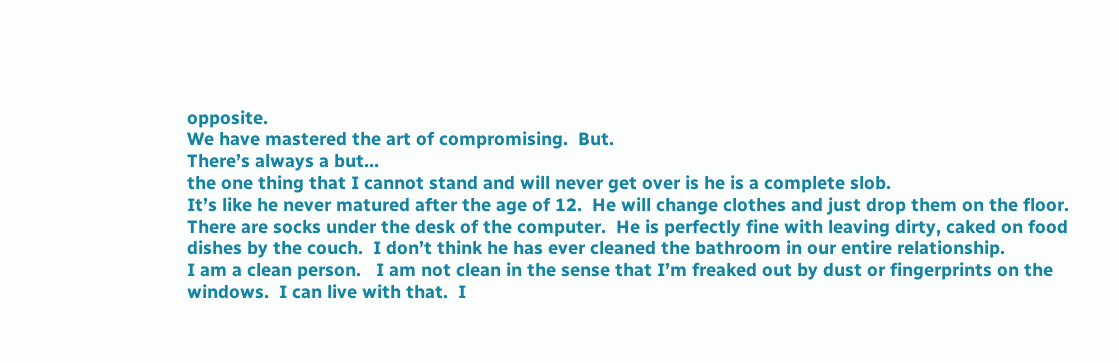opposite.
We have mastered the art of compromising.  But.
There’s always a but…
the one thing that I cannot stand and will never get over is he is a complete slob.
It’s like he never matured after the age of 12.  He will change clothes and just drop them on the floor.  There are socks under the desk of the computer.  He is perfectly fine with leaving dirty, caked on food dishes by the couch.  I don’t think he has ever cleaned the bathroom in our entire relationship.
I am a clean person.   I am not clean in the sense that I’m freaked out by dust or fingerprints on the windows.  I can live with that.  I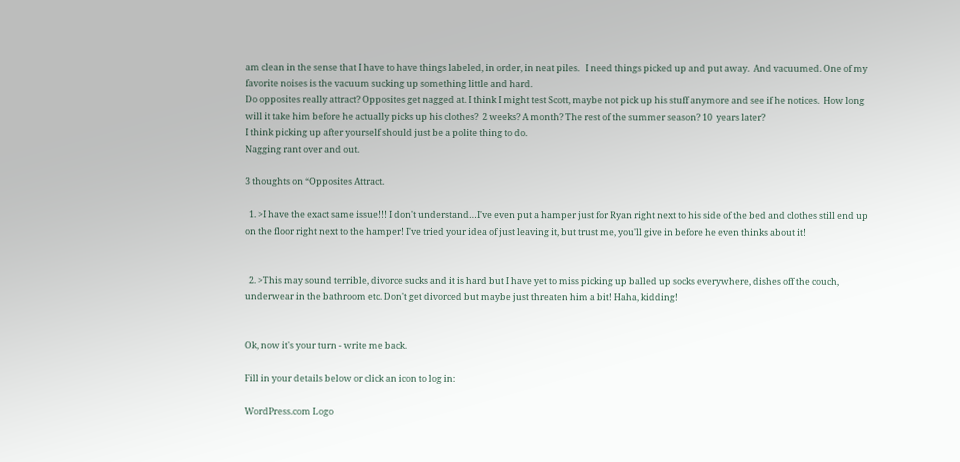am clean in the sense that I have to have things labeled, in order, in neat piles.   I need things picked up and put away.  And vacuumed. One of my favorite noises is the vacuum sucking up something little and hard.
Do opposites really attract? Opposites get nagged at. I think I might test Scott, maybe not pick up his stuff anymore and see if he notices.  How long will it take him before he actually picks up his clothes?  2 weeks? A month? The rest of the summer season? 10  years later?
I think picking up after yourself should just be a polite thing to do.
Nagging rant over and out.

3 thoughts on “Opposites Attract.

  1. >I have the exact same issue!!! I don't understand…I've even put a hamper just for Ryan right next to his side of the bed and clothes still end up on the floor right next to the hamper! I've tried your idea of just leaving it, but trust me, you'll give in before he even thinks about it!


  2. >This may sound terrible, divorce sucks and it is hard but I have yet to miss picking up balled up socks everywhere, dishes off the couch, underwear in the bathroom etc. Don't get divorced but maybe just threaten him a bit! Haha, kidding!


Ok, now it's your turn - write me back.

Fill in your details below or click an icon to log in:

WordPress.com Logo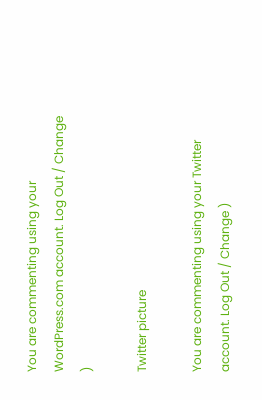You are commenting using your WordPress.com account. Log Out / Change )

Twitter picture

You are commenting using your Twitter account. Log Out / Change )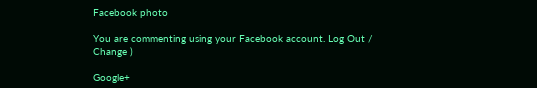Facebook photo

You are commenting using your Facebook account. Log Out / Change )

Google+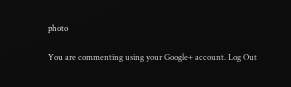photo

You are commenting using your Google+ account. Log Out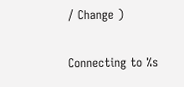/ Change )

Connecting to %s